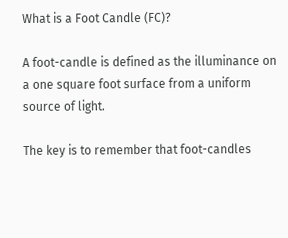What is a Foot Candle (FC)?

A foot-candle is defined as the illuminance on a one square foot surface from a uniform source of light.

The key is to remember that foot-candles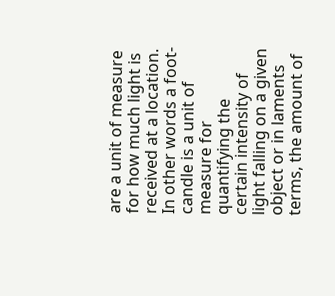are a unit of measure for how much light is received at a location. In other words a foot-candle is a unit of measure for quantifying the certain intensity of light falling on a given object or in laments terms, the amount of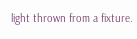light thrown from a fixture.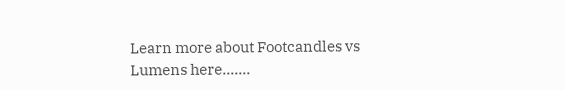Learn more about Footcandles vs Lumens here.......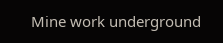Mine work underground